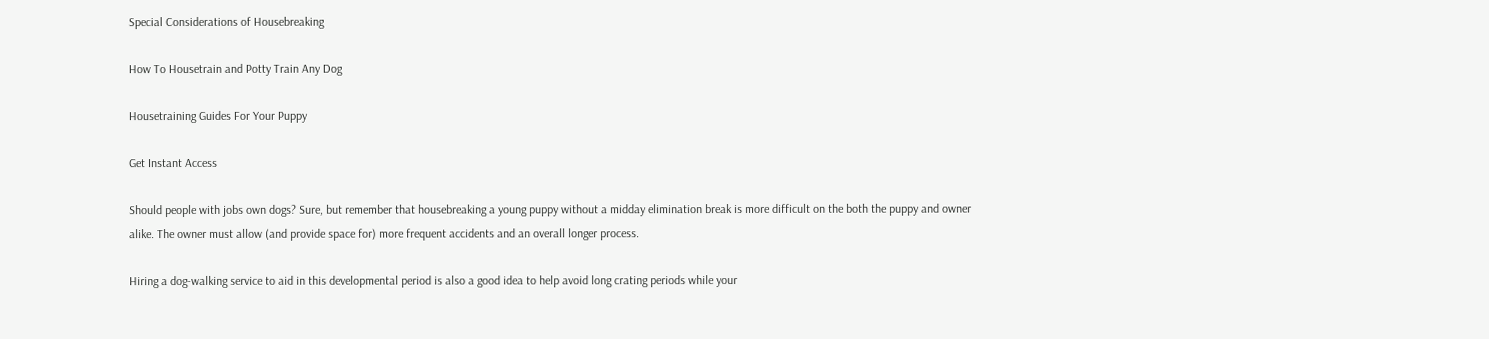Special Considerations of Housebreaking

How To Housetrain and Potty Train Any Dog

Housetraining Guides For Your Puppy

Get Instant Access

Should people with jobs own dogs? Sure, but remember that housebreaking a young puppy without a midday elimination break is more difficult on the both the puppy and owner alike. The owner must allow (and provide space for) more frequent accidents and an overall longer process.

Hiring a dog-walking service to aid in this developmental period is also a good idea to help avoid long crating periods while your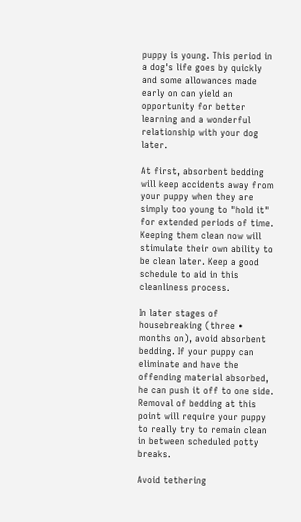puppy is young. This period in a dog's life goes by quickly and some allowances made early on can yield an opportunity for better learning and a wonderful relationship with your dog later.

At first, absorbent bedding will keep accidents away from your puppy when they are simply too young to "hold it" for extended periods of time. Keeping them clean now will stimulate their own ability to be clean later. Keep a good schedule to aid in this cleanliness process.

In later stages of housebreaking (three • months on), avoid absorbent bedding. If your puppy can eliminate and have the offending material absorbed, he can push it off to one side. Removal of bedding at this point will require your puppy to really try to remain clean in between scheduled potty breaks.

Avoid tethering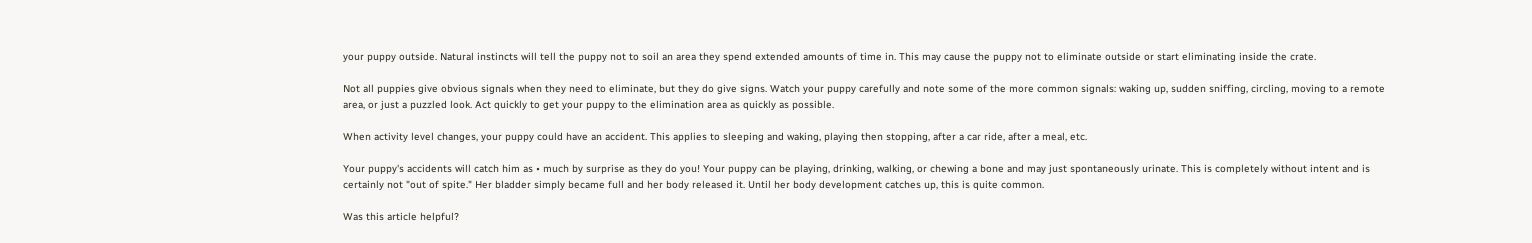your puppy outside. Natural instincts will tell the puppy not to soil an area they spend extended amounts of time in. This may cause the puppy not to eliminate outside or start eliminating inside the crate.

Not all puppies give obvious signals when they need to eliminate, but they do give signs. Watch your puppy carefully and note some of the more common signals: waking up, sudden sniffing, circling, moving to a remote area, or just a puzzled look. Act quickly to get your puppy to the elimination area as quickly as possible.

When activity level changes, your puppy could have an accident. This applies to sleeping and waking, playing then stopping, after a car ride, after a meal, etc.

Your puppy's accidents will catch him as • much by surprise as they do you! Your puppy can be playing, drinking, walking, or chewing a bone and may just spontaneously urinate. This is completely without intent and is certainly not "out of spite." Her bladder simply became full and her body released it. Until her body development catches up, this is quite common.

Was this article helpful?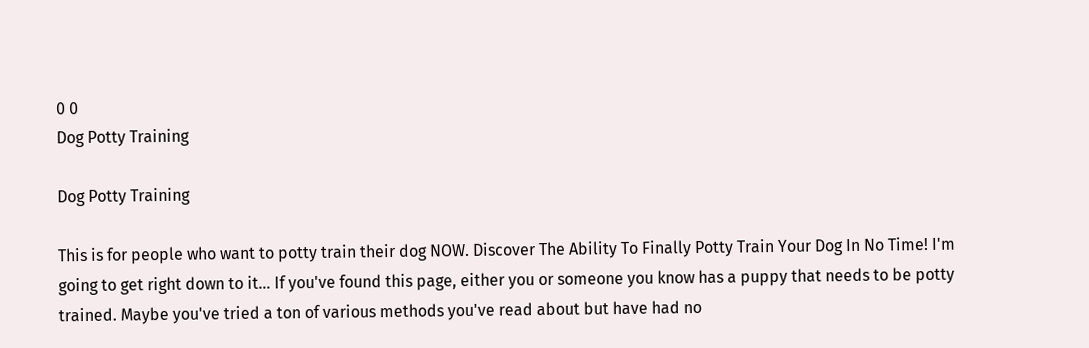0 0
Dog Potty Training

Dog Potty Training

This is for people who want to potty train their dog NOW. Discover The Ability To Finally Potty Train Your Dog In No Time! I'm going to get right down to it... If you've found this page, either you or someone you know has a puppy that needs to be potty trained. Maybe you've tried a ton of various methods you've read about but have had no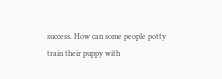success. How can some people potty train their puppy with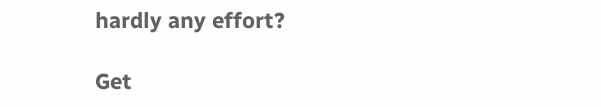hardly any effort?

Get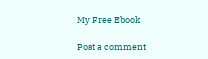My Free Ebook

Post a comment